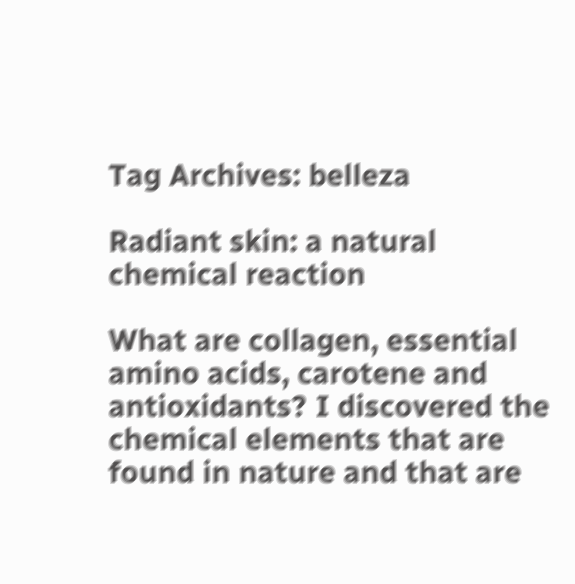Tag Archives: belleza

Radiant skin: a natural chemical reaction

What are collagen, essential amino acids, carotene and antioxidants? I discovered the chemical elements that are found in nature and that are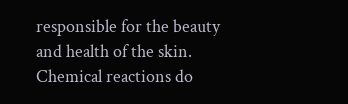responsible for the beauty and health of the skin. Chemical reactions do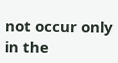not occur only in the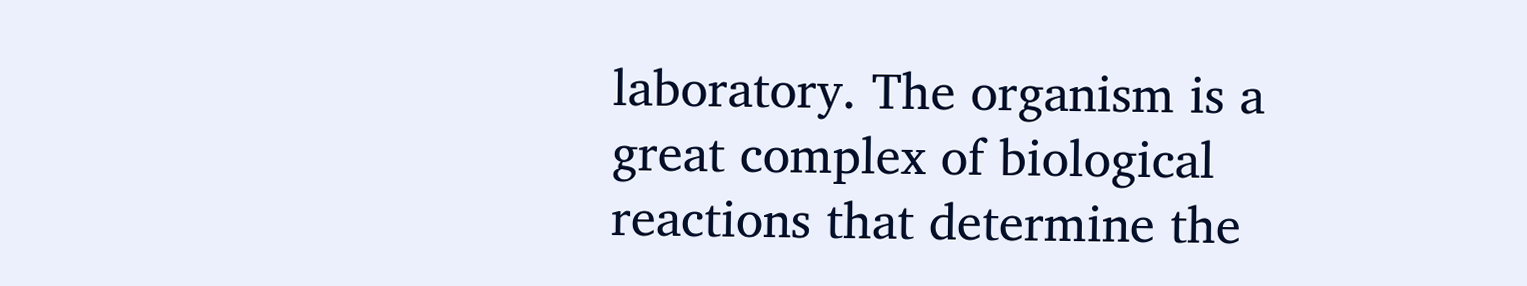laboratory. The organism is a great complex of biological reactions that determine the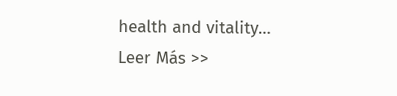health and vitality…
Leer Más >>